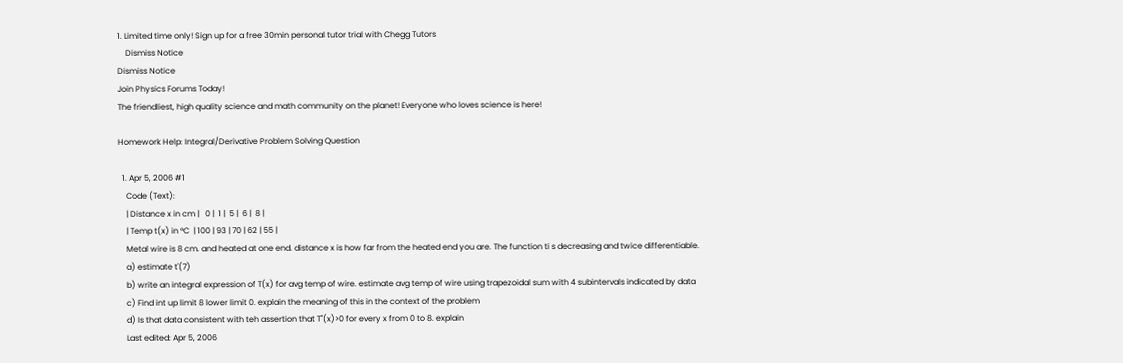1. Limited time only! Sign up for a free 30min personal tutor trial with Chegg Tutors
    Dismiss Notice
Dismiss Notice
Join Physics Forums Today!
The friendliest, high quality science and math community on the planet! Everyone who loves science is here!

Homework Help: Integral/Derivative Problem Solving Question

  1. Apr 5, 2006 #1
    Code (Text):
    | Distance x in cm |   0 |  1 |  5 |  6 |  8 |
    | Temp t(x) in °C  | 100 | 93 | 70 | 62 | 55 |
    Metal wire is 8 cm. and heated at one end. distance x is how far from the heated end you are. The function ti s decreasing and twice differentiable.
    a) estimate t'(7)
    b) write an integral expression of T(x) for avg temp of wire. estimate avg temp of wire using trapezoidal sum with 4 subintervals indicated by data
    c) Find int up limit 8 lower limit 0. explain the meaning of this in the context of the problem
    d) Is that data consistent with teh assertion that T''(x)>0 for every x from 0 to 8. explain
    Last edited: Apr 5, 2006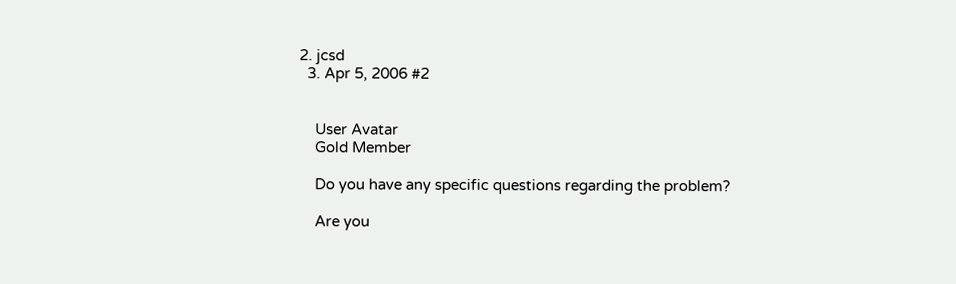2. jcsd
  3. Apr 5, 2006 #2


    User Avatar
    Gold Member

    Do you have any specific questions regarding the problem?

    Are you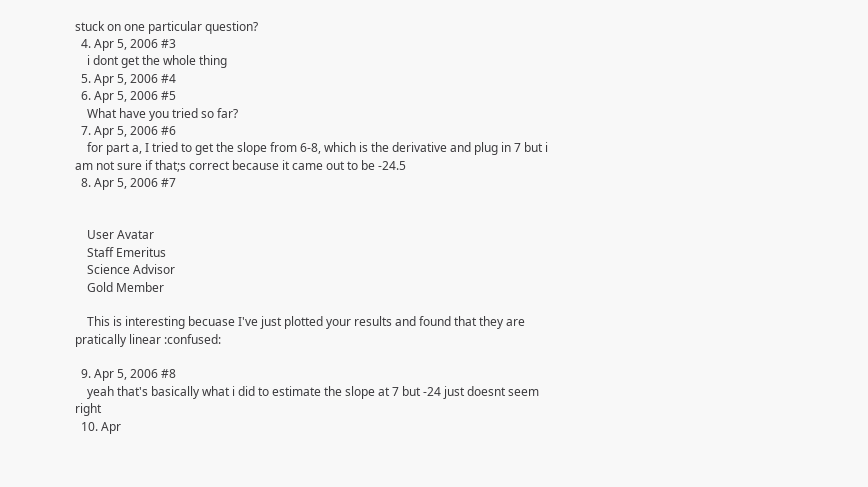stuck on one particular question?
  4. Apr 5, 2006 #3
    i dont get the whole thing
  5. Apr 5, 2006 #4
  6. Apr 5, 2006 #5
    What have you tried so far?
  7. Apr 5, 2006 #6
    for part a, I tried to get the slope from 6-8, which is the derivative and plug in 7 but i am not sure if that;s correct because it came out to be -24.5
  8. Apr 5, 2006 #7


    User Avatar
    Staff Emeritus
    Science Advisor
    Gold Member

    This is interesting becuase I've just plotted your results and found that they are pratically linear :confused:

  9. Apr 5, 2006 #8
    yeah that's basically what i did to estimate the slope at 7 but -24 just doesnt seem right
  10. Apr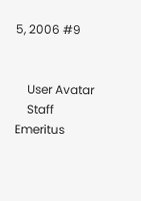5, 2006 #9


    User Avatar
    Staff Emeritus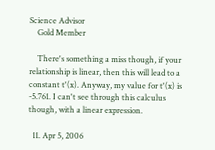Science Advisor
    Gold Member

    There's something a miss though, if your relationship is linear, then this will lead to a constant t'(x). Anyway, my value for t'(x) is -5.761. I can't see through this calculus though, with a linear expression.

  11. Apr 5, 2006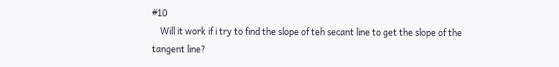#10
    Will it work if i try to find the slope of teh secant line to get the slope of the tangent line?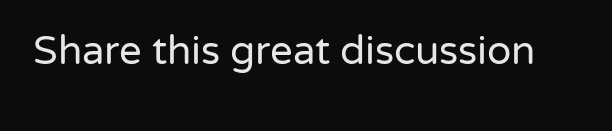Share this great discussion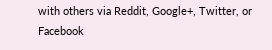with others via Reddit, Google+, Twitter, or Facebook